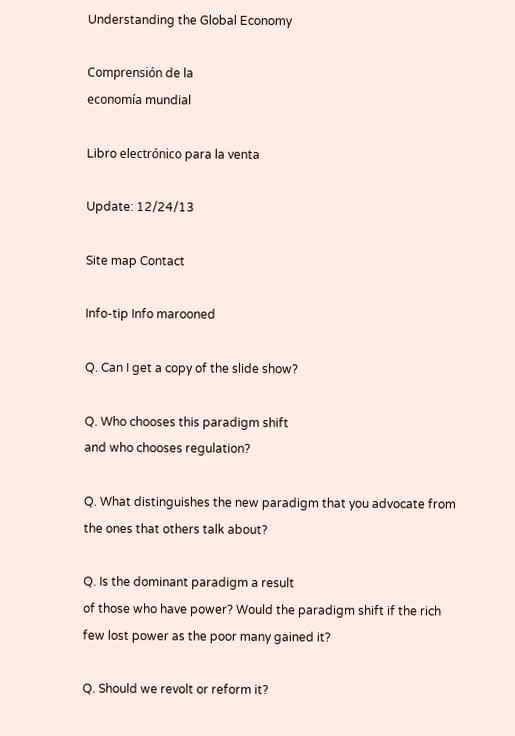Understanding the Global Economy

Comprensión de la
economía mundial

Libro electrónico para la venta

Update: 12/24/13

Site map Contact

Info-tip Info marooned

Q. Can I get a copy of the slide show?

Q. Who chooses this paradigm shift
and who chooses regulation?

Q. What distinguishes the new paradigm that you advocate from the ones that others talk about?

Q. Is the dominant paradigm a result
of those who have power? Would the paradigm shift if the rich few lost power as the poor many gained it?

Q. Should we revolt or reform it?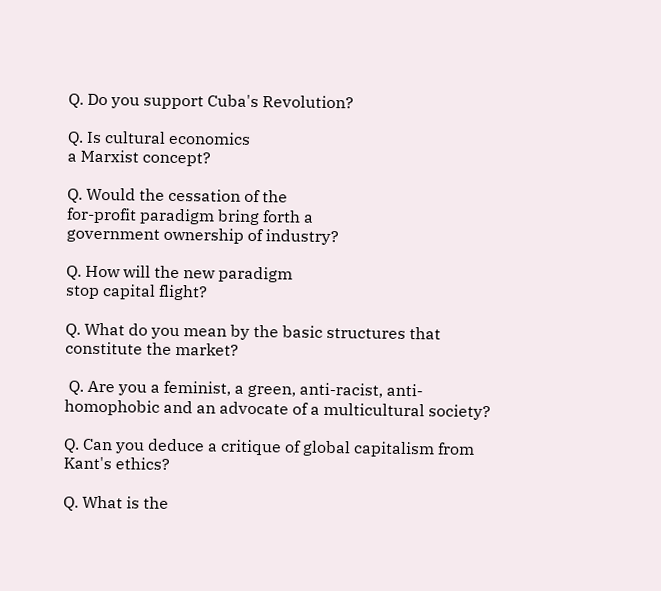Q. Do you support Cuba's Revolution?

Q. Is cultural economics
a Marxist concept?

Q. Would the cessation of the
for-profit paradigm bring forth a
government ownership of industry?

Q. How will the new paradigm
stop capital flight?

Q. What do you mean by the basic structures that constitute the market?

 Q. Are you a feminist, a green, anti-racist, anti-homophobic and an advocate of a multicultural society?

Q. Can you deduce a critique of global capitalism from Kant's ethics?

Q. What is the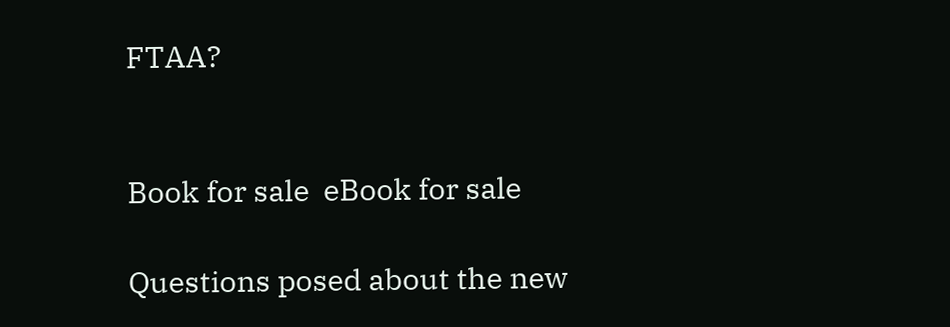FTAA?


Book for sale  eBook for sale

Questions posed about the new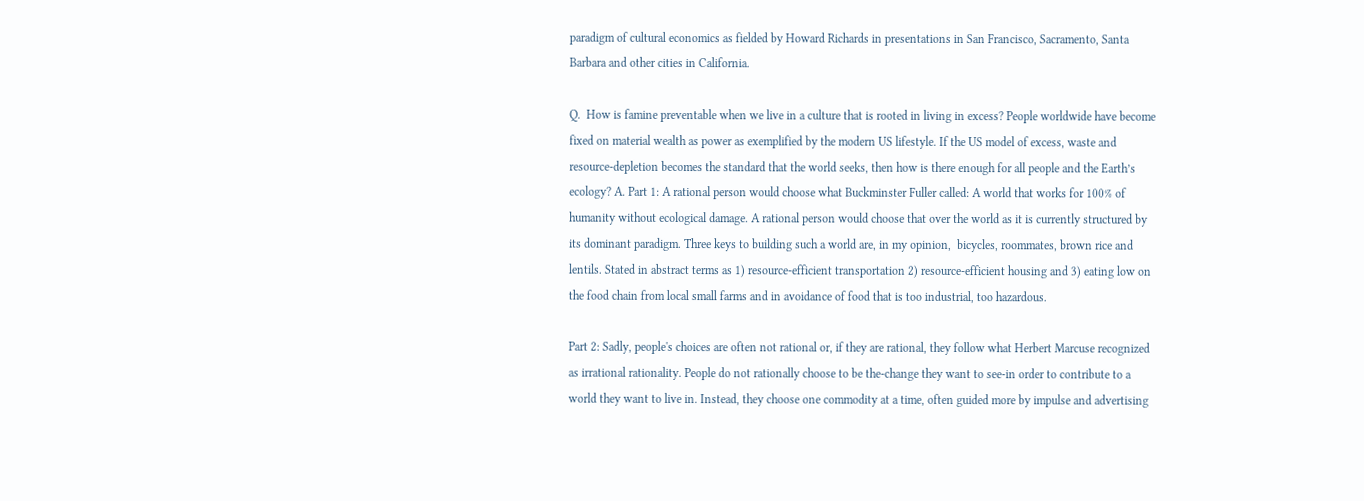paradigm of cultural economics as fielded by Howard Richards in presentations in San Francisco, Sacramento, Santa Barbara and other cities in California.

Q.  How is famine preventable when we live in a culture that is rooted in living in excess? People worldwide have become fixed on material wealth as power as exemplified by the modern US lifestyle. If the US model of excess, waste and resource-depletion becomes the standard that the world seeks, then how is there enough for all people and the Earth’s ecology? A. Part 1: A rational person would choose what Buckminster Fuller called: A world that works for 100% of humanity without ecological damage. A rational person would choose that over the world as it is currently structured by its dominant paradigm. Three keys to building such a world are, in my opinion,  bicycles, roommates, brown rice and lentils. Stated in abstract terms as 1) resource-efficient transportation 2) resource-efficient housing and 3) eating low on the food chain from local small farms and in avoidance of food that is too industrial, too hazardous.

Part 2: Sadly, people's choices are often not rational or, if they are rational, they follow what Herbert Marcuse recognized as irrational rationality. People do not rationally choose to be the-change they want to see-in order to contribute to a world they want to live in. Instead, they choose one commodity at a time, often guided more by impulse and advertising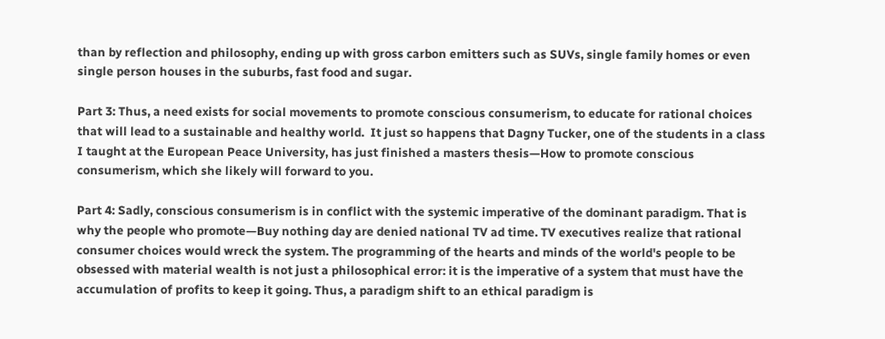than by reflection and philosophy, ending up with gross carbon emitters such as SUVs, single family homes or even single person houses in the suburbs, fast food and sugar.

Part 3: Thus, a need exists for social movements to promote conscious consumerism, to educate for rational choices that will lead to a sustainable and healthy world.  It just so happens that Dagny Tucker, one of the students in a class I taught at the European Peace University, has just finished a masters thesis—How to promote conscious consumerism, which she likely will forward to you.

Part 4: Sadly, conscious consumerism is in conflict with the systemic imperative of the dominant paradigm. That is why the people who promote—Buy nothing day are denied national TV ad time. TV executives realize that rational consumer choices would wreck the system. The programming of the hearts and minds of the world's people to be obsessed with material wealth is not just a philosophical error: it is the imperative of a system that must have the accumulation of profits to keep it going. Thus, a paradigm shift to an ethical paradigm is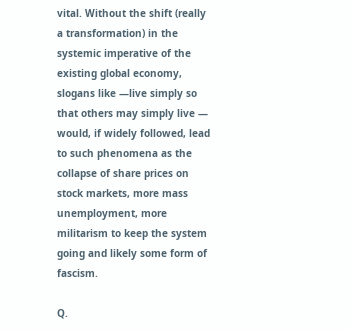vital. Without the shift (really a transformation) in the systemic imperative of the existing global economy, slogans like —live simply so that others may simply live — would, if widely followed, lead to such phenomena as the collapse of share prices on stock markets, more mass unemployment, more militarism to keep the system going and likely some form of fascism.

Q.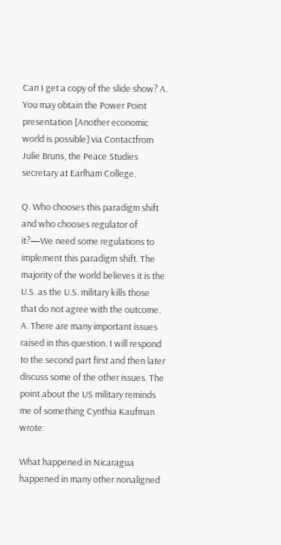Can I get a copy of the slide show? A. You may obtain the Power Point presentation [Another economic world is possible] via Contactfrom Julie Bruns, the Peace Studies secretary at Earlham College.

Q. Who chooses this paradigm shift and who chooses regulator of it?—We need some regulations to implement this paradigm shift. The majority of the world believes it is the U.S. as the U.S. military kills those that do not agree with the outcome. A. There are many important issues raised in this question. I will respond to the second part first and then later discuss some of the other issues. The point about the US military reminds me of something Cynthia Kaufman wrote:

What happened in Nicaragua happened in many other nonaligned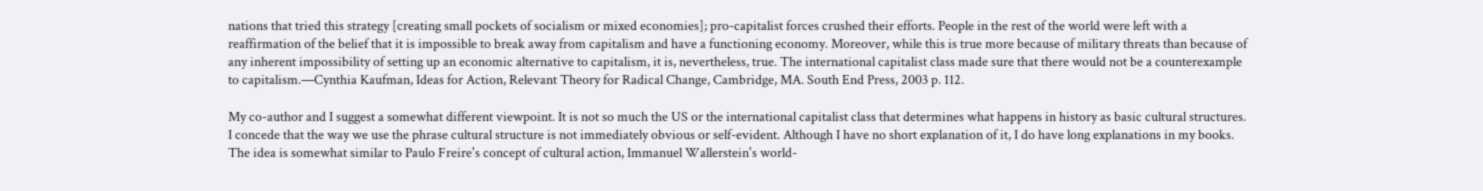nations that tried this strategy [creating small pockets of socialism or mixed economies]; pro-capitalist forces crushed their efforts. People in the rest of the world were left with a reaffirmation of the belief that it is impossible to break away from capitalism and have a functioning economy. Moreover, while this is true more because of military threats than because of any inherent impossibility of setting up an economic alternative to capitalism, it is, nevertheless, true. The international capitalist class made sure that there would not be a counterexample to capitalism.—Cynthia Kaufman, Ideas for Action, Relevant Theory for Radical Change, Cambridge, MA. South End Press, 2003 p. 112.

My co-author and I suggest a somewhat different viewpoint. It is not so much the US or the international capitalist class that determines what happens in history as basic cultural structures. I concede that the way we use the phrase cultural structure is not immediately obvious or self-evident. Although I have no short explanation of it, I do have long explanations in my books. The idea is somewhat similar to Paulo Freire's concept of cultural action, Immanuel Wallerstein's world-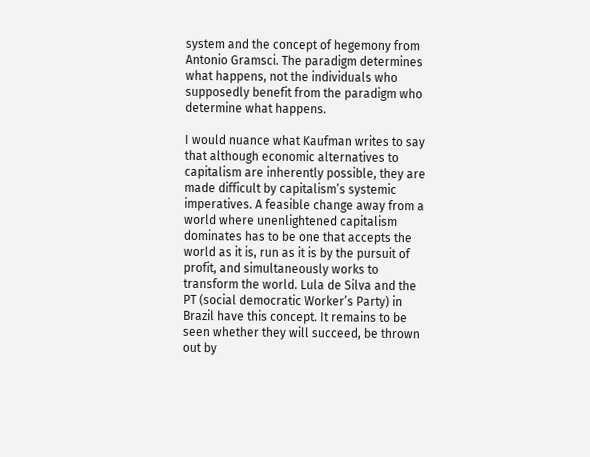system and the concept of hegemony from Antonio Gramsci. The paradigm determines what happens, not the individuals who supposedly benefit from the paradigm who determine what happens.

I would nuance what Kaufman writes to say that although economic alternatives to capitalism are inherently possible, they are made difficult by capitalism’s systemic imperatives. A feasible change away from a world where unenlightened capitalism dominates has to be one that accepts the world as it is, run as it is by the pursuit of profit, and simultaneously works to transform the world. Lula de Silva and the PT (social democratic Worker’s Party) in Brazil have this concept. It remains to be seen whether they will succeed, be thrown out by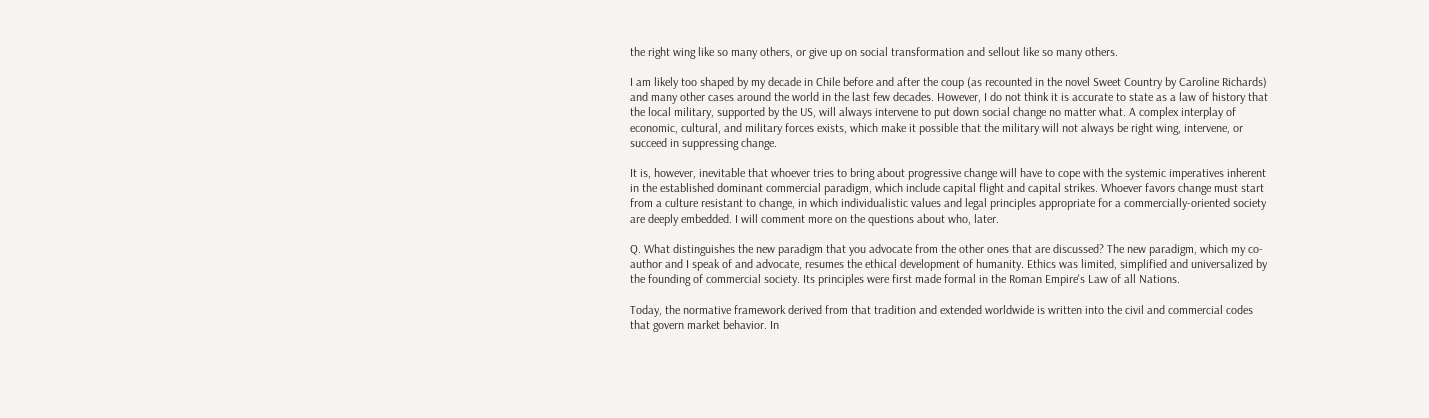the right wing like so many others, or give up on social transformation and sellout like so many others.

I am likely too shaped by my decade in Chile before and after the coup (as recounted in the novel Sweet Country by Caroline Richards) and many other cases around the world in the last few decades. However, I do not think it is accurate to state as a law of history that the local military, supported by the US, will always intervene to put down social change no matter what. A complex interplay of economic, cultural, and military forces exists, which make it possible that the military will not always be right wing, intervene, or succeed in suppressing change.

It is, however, inevitable that whoever tries to bring about progressive change will have to cope with the systemic imperatives inherent in the established dominant commercial paradigm, which include capital flight and capital strikes. Whoever favors change must start from a culture resistant to change, in which individualistic values and legal principles appropriate for a commercially-oriented society are deeply embedded. I will comment more on the questions about who, later.

Q. What distinguishes the new paradigm that you advocate from the other ones that are discussed? The new paradigm, which my co-author and I speak of and advocate, resumes the ethical development of humanity. Ethics was limited, simplified and universalized by the founding of commercial society. Its principles were first made formal in the Roman Empire's Law of all Nations.

Today, the normative framework derived from that tradition and extended worldwide is written into the civil and commercial codes that govern market behavior. In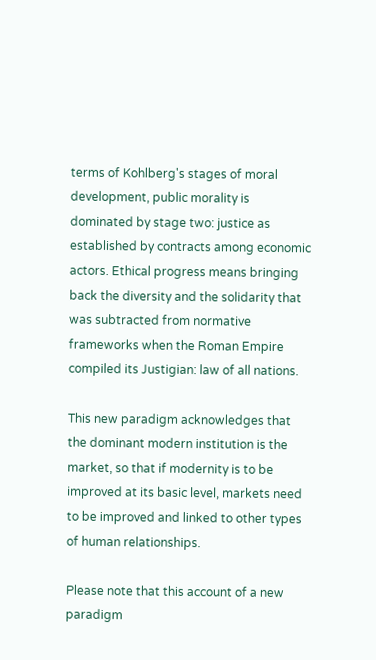terms of Kohlberg's stages of moral development, public morality is dominated by stage two: justice as established by contracts among economic actors. Ethical progress means bringing back the diversity and the solidarity that was subtracted from normative frameworks when the Roman Empire compiled its Justigian: law of all nations.

This new paradigm acknowledges that the dominant modern institution is the market, so that if modernity is to be improved at its basic level, markets need to be improved and linked to other types of human relationships.

Please note that this account of a new paradigm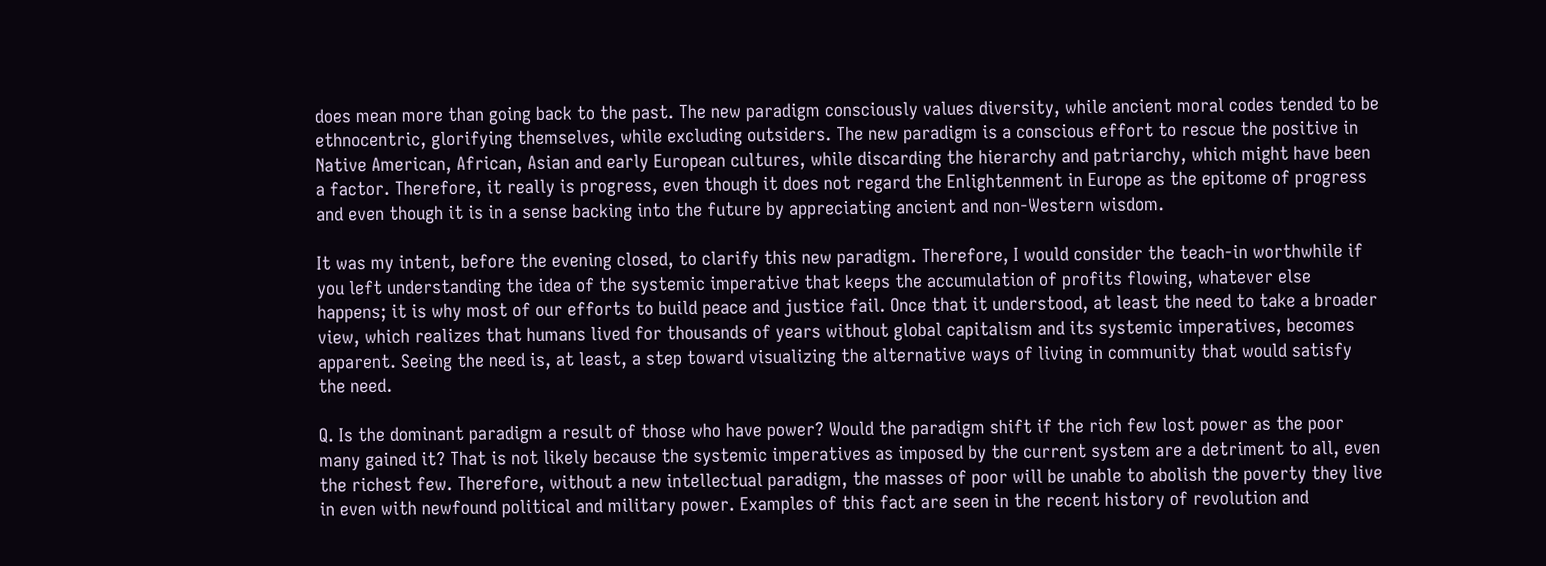does mean more than going back to the past. The new paradigm consciously values diversity, while ancient moral codes tended to be ethnocentric, glorifying themselves, while excluding outsiders. The new paradigm is a conscious effort to rescue the positive in Native American, African, Asian and early European cultures, while discarding the hierarchy and patriarchy, which might have been a factor. Therefore, it really is progress, even though it does not regard the Enlightenment in Europe as the epitome of progress and even though it is in a sense backing into the future by appreciating ancient and non-Western wisdom.

It was my intent, before the evening closed, to clarify this new paradigm. Therefore, I would consider the teach-in worthwhile if you left understanding the idea of the systemic imperative that keeps the accumulation of profits flowing, whatever else happens; it is why most of our efforts to build peace and justice fail. Once that it understood, at least the need to take a broader view, which realizes that humans lived for thousands of years without global capitalism and its systemic imperatives, becomes apparent. Seeing the need is, at least, a step toward visualizing the alternative ways of living in community that would satisfy the need.

Q. Is the dominant paradigm a result of those who have power? Would the paradigm shift if the rich few lost power as the poor many gained it? That is not likely because the systemic imperatives as imposed by the current system are a detriment to all, even the richest few. Therefore, without a new intellectual paradigm, the masses of poor will be unable to abolish the poverty they live in even with newfound political and military power. Examples of this fact are seen in the recent history of revolution and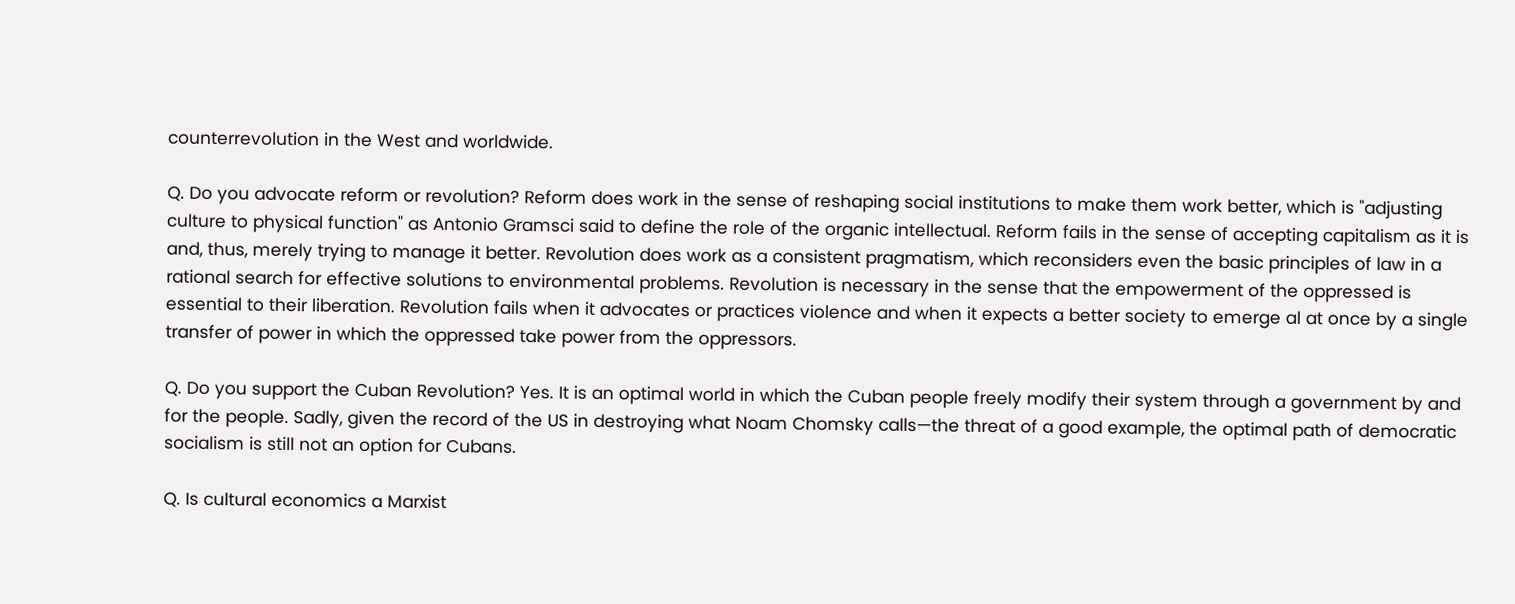counterrevolution in the West and worldwide.

Q. Do you advocate reform or revolution? Reform does work in the sense of reshaping social institutions to make them work better, which is "adjusting culture to physical function" as Antonio Gramsci said to define the role of the organic intellectual. Reform fails in the sense of accepting capitalism as it is and, thus, merely trying to manage it better. Revolution does work as a consistent pragmatism, which reconsiders even the basic principles of law in a rational search for effective solutions to environmental problems. Revolution is necessary in the sense that the empowerment of the oppressed is essential to their liberation. Revolution fails when it advocates or practices violence and when it expects a better society to emerge al at once by a single transfer of power in which the oppressed take power from the oppressors.

Q. Do you support the Cuban Revolution? Yes. It is an optimal world in which the Cuban people freely modify their system through a government by and for the people. Sadly, given the record of the US in destroying what Noam Chomsky calls—the threat of a good example, the optimal path of democratic socialism is still not an option for Cubans.

Q. Is cultural economics a Marxist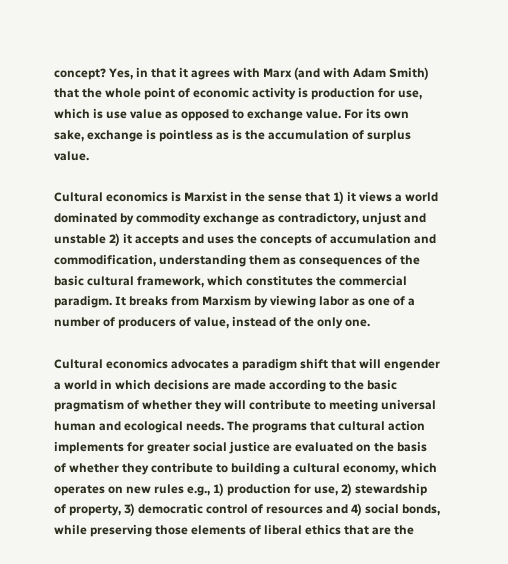concept? Yes, in that it agrees with Marx (and with Adam Smith) that the whole point of economic activity is production for use, which is use value as opposed to exchange value. For its own sake, exchange is pointless as is the accumulation of surplus value.

Cultural economics is Marxist in the sense that 1) it views a world dominated by commodity exchange as contradictory, unjust and unstable 2) it accepts and uses the concepts of accumulation and commodification, understanding them as consequences of the basic cultural framework, which constitutes the commercial paradigm. It breaks from Marxism by viewing labor as one of a number of producers of value, instead of the only one.

Cultural economics advocates a paradigm shift that will engender a world in which decisions are made according to the basic pragmatism of whether they will contribute to meeting universal human and ecological needs. The programs that cultural action implements for greater social justice are evaluated on the basis of whether they contribute to building a cultural economy, which operates on new rules e.g., 1) production for use, 2) stewardship of property, 3) democratic control of resources and 4) social bonds, while preserving those elements of liberal ethics that are the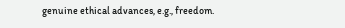genuine ethical advances, e.g., freedom.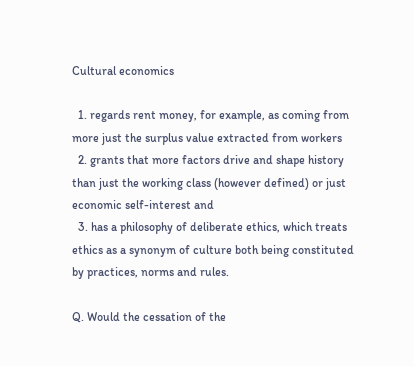Cultural economics

  1. regards rent money, for example, as coming from more just the surplus value extracted from workers
  2. grants that more factors drive and shape history than just the working class (however defined) or just economic self-interest and
  3. has a philosophy of deliberate ethics, which treats ethics as a synonym of culture both being constituted by practices, norms and rules.

Q. Would the cessation of the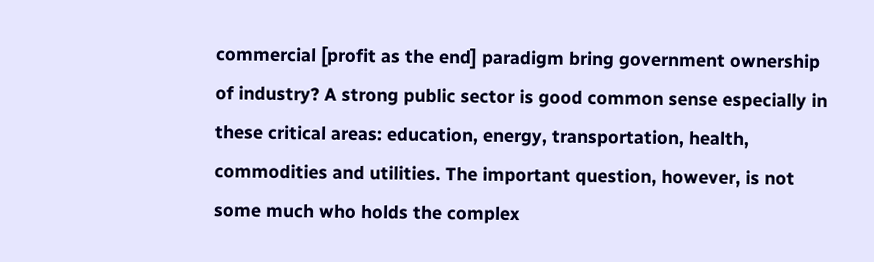commercial [profit as the end] paradigm bring government ownership of industry? A strong public sector is good common sense especially in these critical areas: education, energy, transportation, health, commodities and utilities. The important question, however, is not some much who holds the complex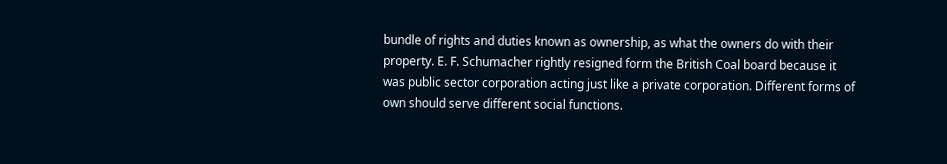bundle of rights and duties known as ownership, as what the owners do with their property. E. F. Schumacher rightly resigned form the British Coal board because it was public sector corporation acting just like a private corporation. Different forms of own should serve different social functions.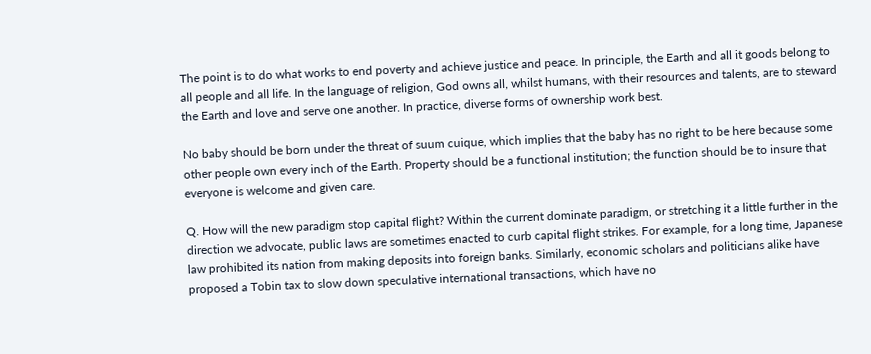The point is to do what works to end poverty and achieve justice and peace. In principle, the Earth and all it goods belong to all people and all life. In the language of religion, God owns all, whilst humans, with their resources and talents, are to steward the Earth and love and serve one another. In practice, diverse forms of ownership work best.

No baby should be born under the threat of suum cuique, which implies that the baby has no right to be here because some other people own every inch of the Earth. Property should be a functional institution; the function should be to insure that everyone is welcome and given care.

Q. How will the new paradigm stop capital flight? Within the current dominate paradigm, or stretching it a little further in the direction we advocate, public laws are sometimes enacted to curb capital flight strikes. For example, for a long time, Japanese law prohibited its nation from making deposits into foreign banks. Similarly, economic scholars and politicians alike have proposed a Tobin tax to slow down speculative international transactions, which have no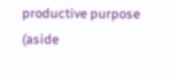productive purpose (aside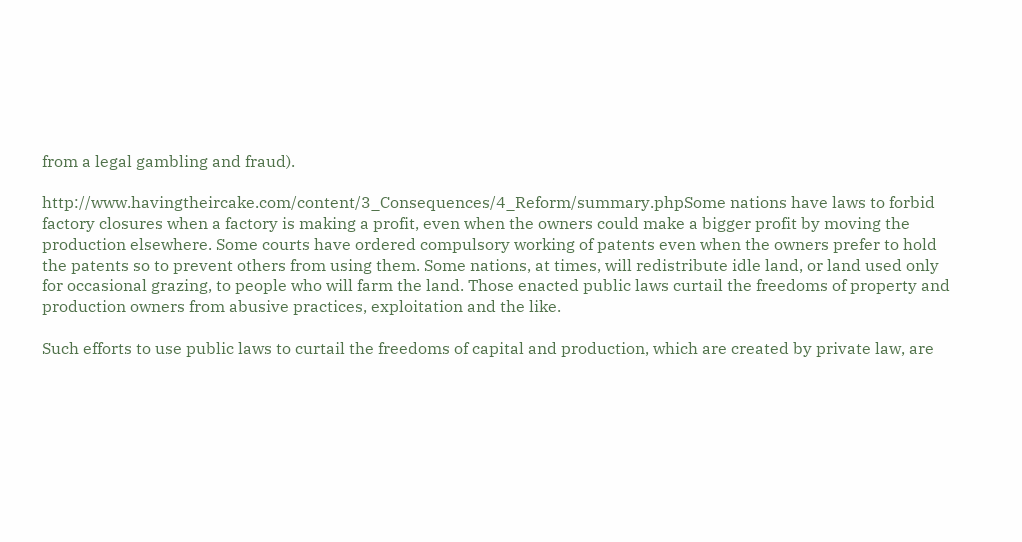from a legal gambling and fraud).

http://www.havingtheircake.com/content/3_Consequences/4_Reform/summary.phpSome nations have laws to forbid factory closures when a factory is making a profit, even when the owners could make a bigger profit by moving the production elsewhere. Some courts have ordered compulsory working of patents even when the owners prefer to hold the patents so to prevent others from using them. Some nations, at times, will redistribute idle land, or land used only for occasional grazing, to people who will farm the land. Those enacted public laws curtail the freedoms of property and production owners from abusive practices, exploitation and the like.

Such efforts to use public laws to curtail the freedoms of capital and production, which are created by private law, are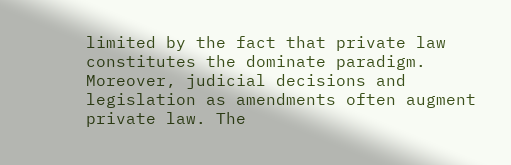limited by the fact that private law constitutes the dominate paradigm. Moreover, judicial decisions and legislation as amendments often augment private law. The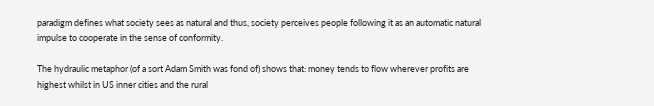paradigm defines what society sees as natural and thus, society perceives people following it as an automatic natural impulse to cooperate in the sense of conformity.

The hydraulic metaphor (of a sort Adam Smith was fond of) shows that: money tends to flow wherever profits are highest whilst in US inner cities and the rural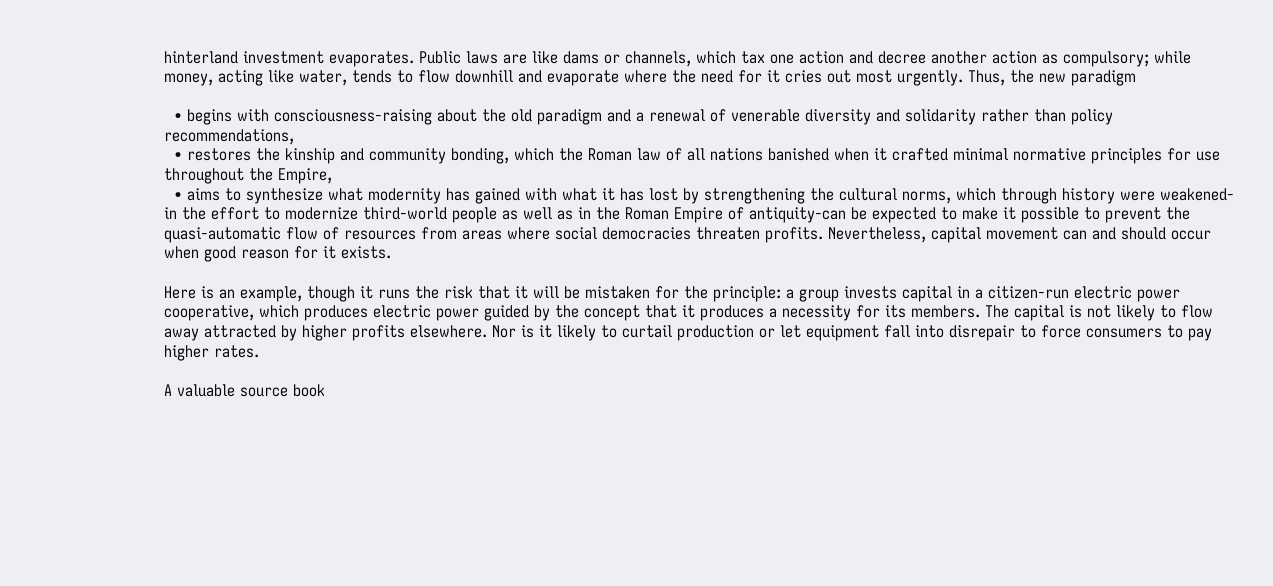hinterland investment evaporates. Public laws are like dams or channels, which tax one action and decree another action as compulsory; while money, acting like water, tends to flow downhill and evaporate where the need for it cries out most urgently. Thus, the new paradigm

  • begins with consciousness-raising about the old paradigm and a renewal of venerable diversity and solidarity rather than policy recommendations,
  • restores the kinship and community bonding, which the Roman law of all nations banished when it crafted minimal normative principles for use throughout the Empire,
  • aims to synthesize what modernity has gained with what it has lost by strengthening the cultural norms, which through history were weakened-in the effort to modernize third-world people as well as in the Roman Empire of antiquity-can be expected to make it possible to prevent the quasi-automatic flow of resources from areas where social democracies threaten profits. Nevertheless, capital movement can and should occur when good reason for it exists.

Here is an example, though it runs the risk that it will be mistaken for the principle: a group invests capital in a citizen-run electric power cooperative, which produces electric power guided by the concept that it produces a necessity for its members. The capital is not likely to flow away attracted by higher profits elsewhere. Nor is it likely to curtail production or let equipment fall into disrepair to force consumers to pay higher rates.

A valuable source book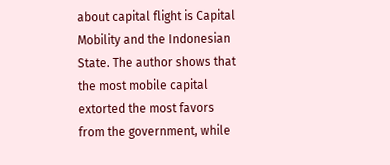about capital flight is Capital Mobility and the Indonesian State. The author shows that the most mobile capital extorted the most favors from the government, while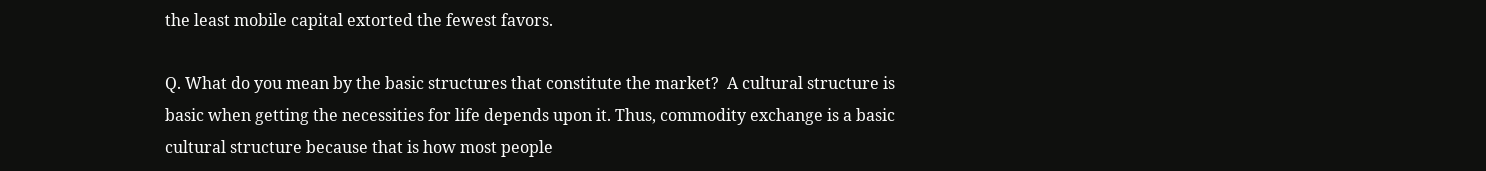the least mobile capital extorted the fewest favors.

Q. What do you mean by the basic structures that constitute the market?  A cultural structure is basic when getting the necessities for life depends upon it. Thus, commodity exchange is a basic cultural structure because that is how most people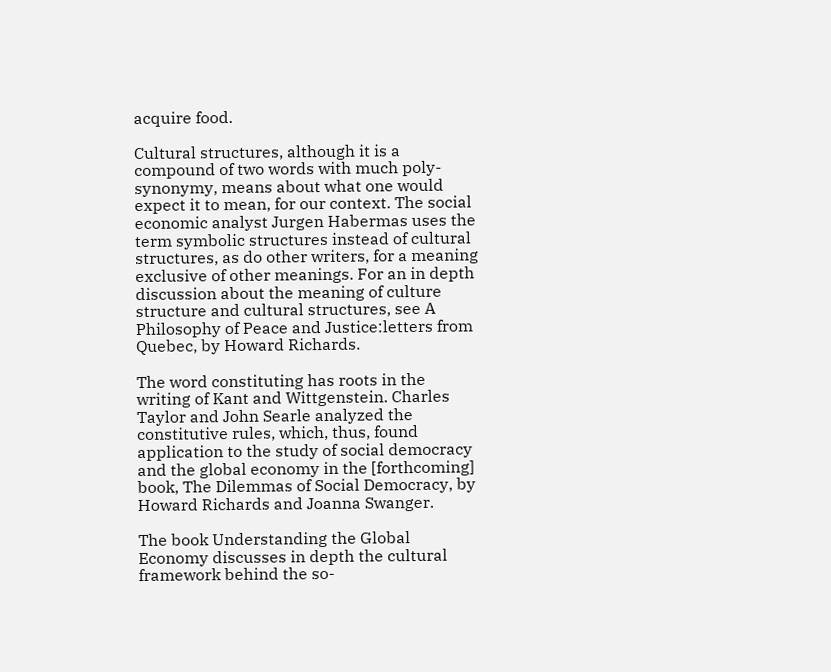acquire food.

Cultural structures, although it is a compound of two words with much poly-synonymy, means about what one would expect it to mean, for our context. The social economic analyst Jurgen Habermas uses the term symbolic structures instead of cultural structures, as do other writers, for a meaning exclusive of other meanings. For an in depth discussion about the meaning of culture structure and cultural structures, see A Philosophy of Peace and Justice:letters from Quebec, by Howard Richards.

The word constituting has roots in the writing of Kant and Wittgenstein. Charles Taylor and John Searle analyzed the constitutive rules, which, thus, found application to the study of social democracy and the global economy in the [forthcoming] book, The Dilemmas of Social Democracy, by Howard Richards and Joanna Swanger.

The book Understanding the Global Economy discusses in depth the cultural framework behind the so-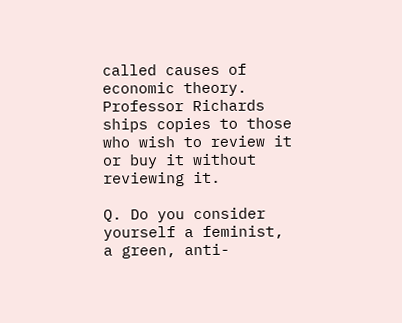called causes of economic theory. Professor Richards ships copies to those who wish to review it or buy it without reviewing it.

Q. Do you consider yourself a feminist, a green, anti-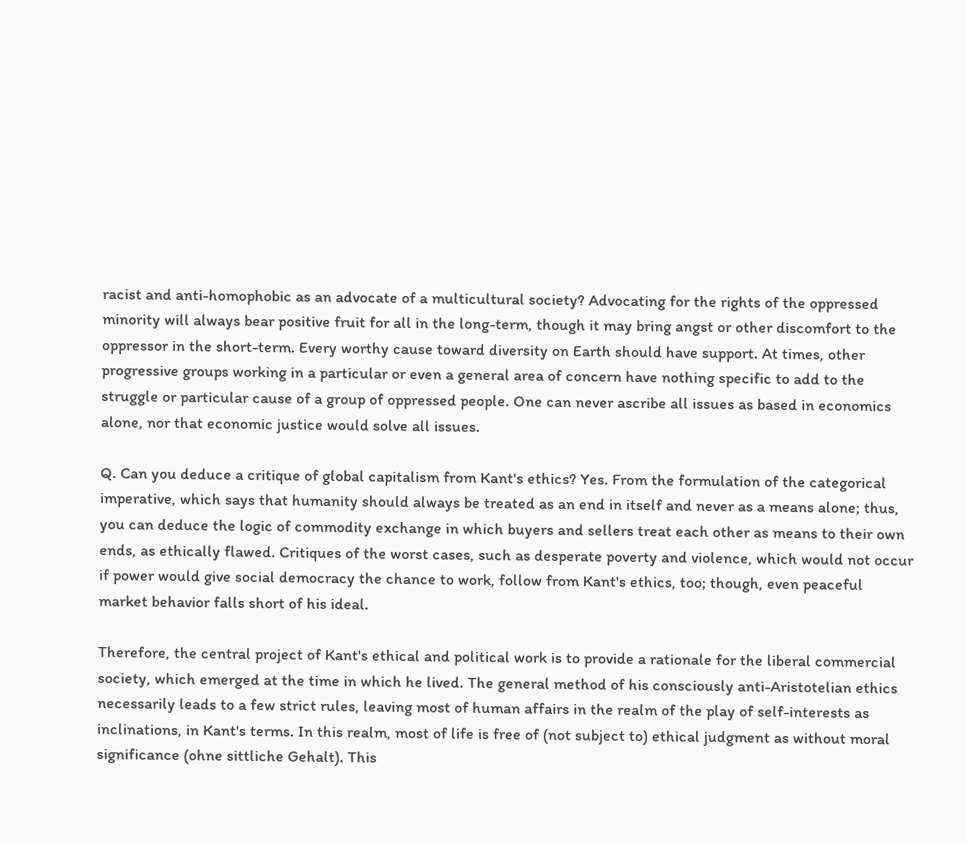racist and anti-homophobic as an advocate of a multicultural society? Advocating for the rights of the oppressed minority will always bear positive fruit for all in the long-term, though it may bring angst or other discomfort to the oppressor in the short-term. Every worthy cause toward diversity on Earth should have support. At times, other progressive groups working in a particular or even a general area of concern have nothing specific to add to the struggle or particular cause of a group of oppressed people. One can never ascribe all issues as based in economics alone, nor that economic justice would solve all issues.

Q. Can you deduce a critique of global capitalism from Kant's ethics? Yes. From the formulation of the categorical imperative, which says that humanity should always be treated as an end in itself and never as a means alone; thus, you can deduce the logic of commodity exchange in which buyers and sellers treat each other as means to their own ends, as ethically flawed. Critiques of the worst cases, such as desperate poverty and violence, which would not occur if power would give social democracy the chance to work, follow from Kant's ethics, too; though, even peaceful market behavior falls short of his ideal.

Therefore, the central project of Kant's ethical and political work is to provide a rationale for the liberal commercial society, which emerged at the time in which he lived. The general method of his consciously anti-Aristotelian ethics necessarily leads to a few strict rules, leaving most of human affairs in the realm of the play of self-interests as inclinations, in Kant's terms. In this realm, most of life is free of (not subject to) ethical judgment as without moral significance (ohne sittliche Gehalt). This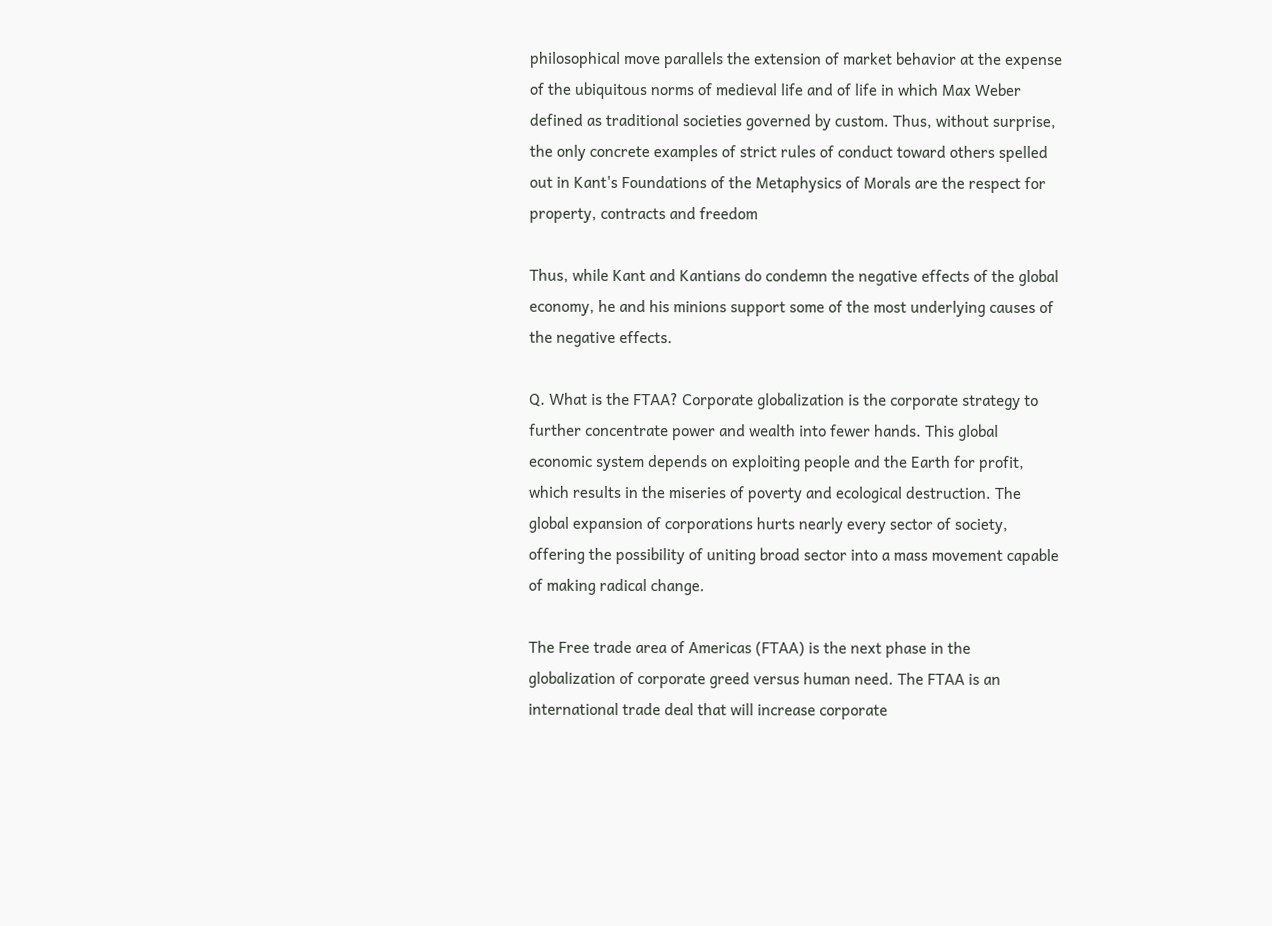philosophical move parallels the extension of market behavior at the expense of the ubiquitous norms of medieval life and of life in which Max Weber defined as traditional societies governed by custom. Thus, without surprise, the only concrete examples of strict rules of conduct toward others spelled out in Kant's Foundations of the Metaphysics of Morals are the respect for property, contracts and freedom

Thus, while Kant and Kantians do condemn the negative effects of the global economy, he and his minions support some of the most underlying causes of the negative effects.

Q. What is the FTAA? Corporate globalization is the corporate strategy to further concentrate power and wealth into fewer hands. This global economic system depends on exploiting people and the Earth for profit, which results in the miseries of poverty and ecological destruction. The global expansion of corporations hurts nearly every sector of society, offering the possibility of uniting broad sector into a mass movement capable of making radical change.

The Free trade area of Americas (FTAA) is the next phase in the globalization of corporate greed versus human need. The FTAA is an international trade deal that will increase corporate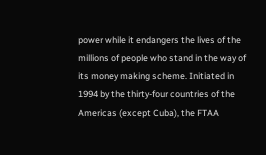power while it endangers the lives of the millions of people who stand in the way of its money making scheme. Initiated in 1994 by the thirty-four countries of the Americas (except Cuba), the FTAA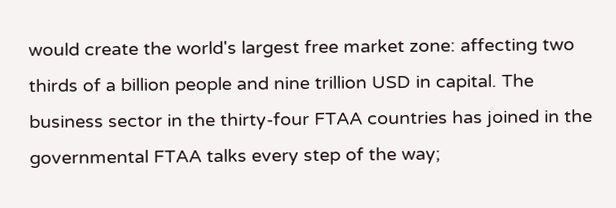would create the world's largest free market zone: affecting two thirds of a billion people and nine trillion USD in capital. The business sector in the thirty-four FTAA countries has joined in the governmental FTAA talks every step of the way;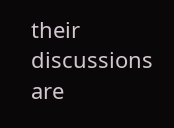their discussions are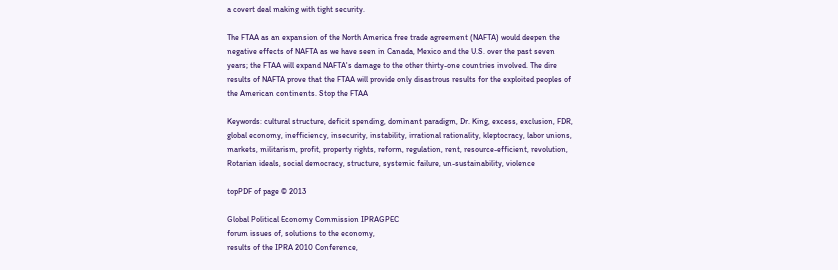a covert deal making with tight security.

The FTAA as an expansion of the North America free trade agreement (NAFTA) would deepen the negative effects of NAFTA as we have seen in Canada, Mexico and the U.S. over the past seven years; the FTAA will expand NAFTA's damage to the other thirty-one countries involved. The dire results of NAFTA prove that the FTAA will provide only disastrous results for the exploited peoples of the American continents. Stop the FTAA

Keywords: cultural structure, deficit spending, dominant paradigm, Dr. King, excess, exclusion, FDR, global economy, inefficiency, insecurity, instability, irrational rationality, kleptocracy, labor unions, markets, militarism, profit, property rights, reform, regulation, rent, resource-efficient, revolution, Rotarian ideals, social democracy, structure, systemic failure, un-sustainability, violence

topPDF of page © 2013

Global Political Economy Commission IPRAGPEC
forum issues of, solutions to the economy,
results of the IPRA 2010 Conference,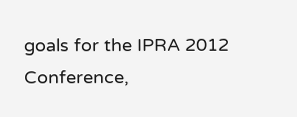goals for the IPRA 2012 Conference,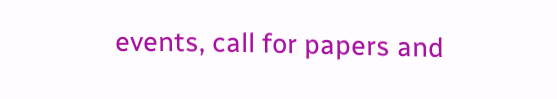events, call for papers and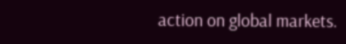action on global markets.